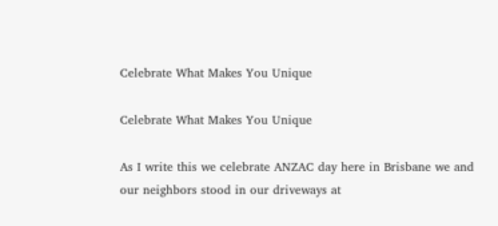Celebrate What Makes You Unique

Celebrate What Makes You Unique

As I write this we celebrate ANZAC day here in Brisbane we and our neighbors stood in our driveways at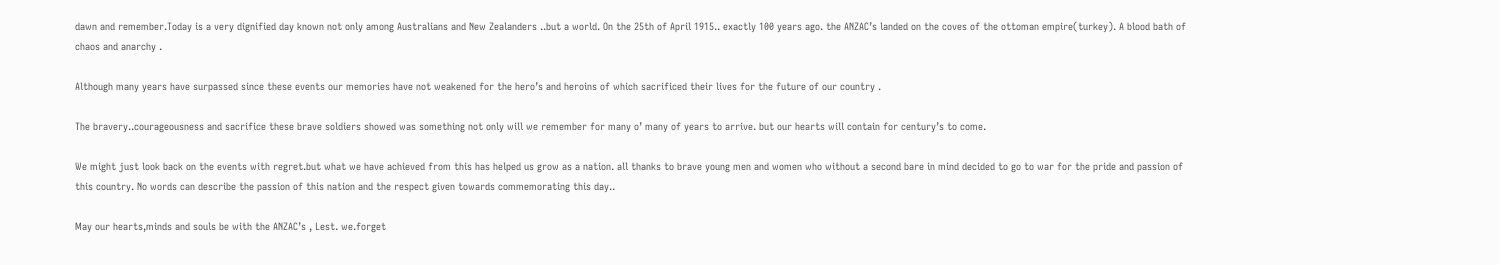dawn and remember.Today is a very dignified day known not only among Australians and New Zealanders ..but a world. On the 25th of April 1915.. exactly 100 years ago. the ANZAC’s landed on the coves of the ottoman empire(turkey). A blood bath of chaos and anarchy .

Although many years have surpassed since these events our memories have not weakened for the hero’s and heroins of which sacrificed their lives for the future of our country .

The bravery..courageousness and sacrifice these brave soldiers showed was something not only will we remember for many o’ many of years to arrive. but our hearts will contain for century’s to come.

We might just look back on the events with regret.but what we have achieved from this has helped us grow as a nation. all thanks to brave young men and women who without a second bare in mind decided to go to war for the pride and passion of this country. No words can describe the passion of this nation and the respect given towards commemorating this day..

May our hearts,minds and souls be with the ANZAC’s , Lest. we.forget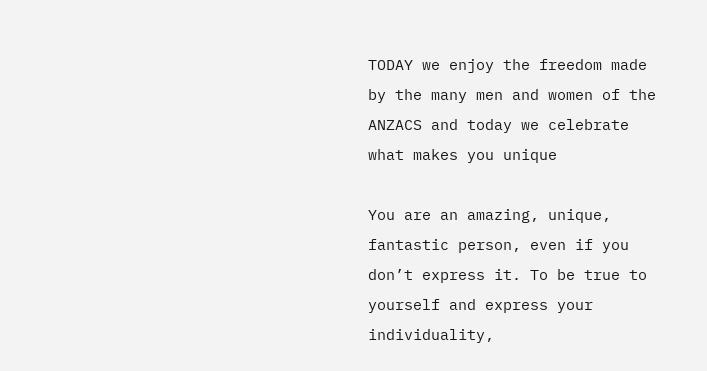TODAY we enjoy the freedom made by the many men and women of the ANZACS and today we celebrate what makes you unique

You are an amazing, unique, fantastic person, even if you don’t express it. To be true to yourself and express your individuality,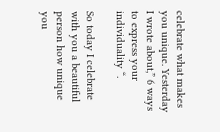celebrate what makes you unique. Yesterday I wrote about,” 6 ways to express your individuality “.

So today I celebrate with you a beautiful person how unique you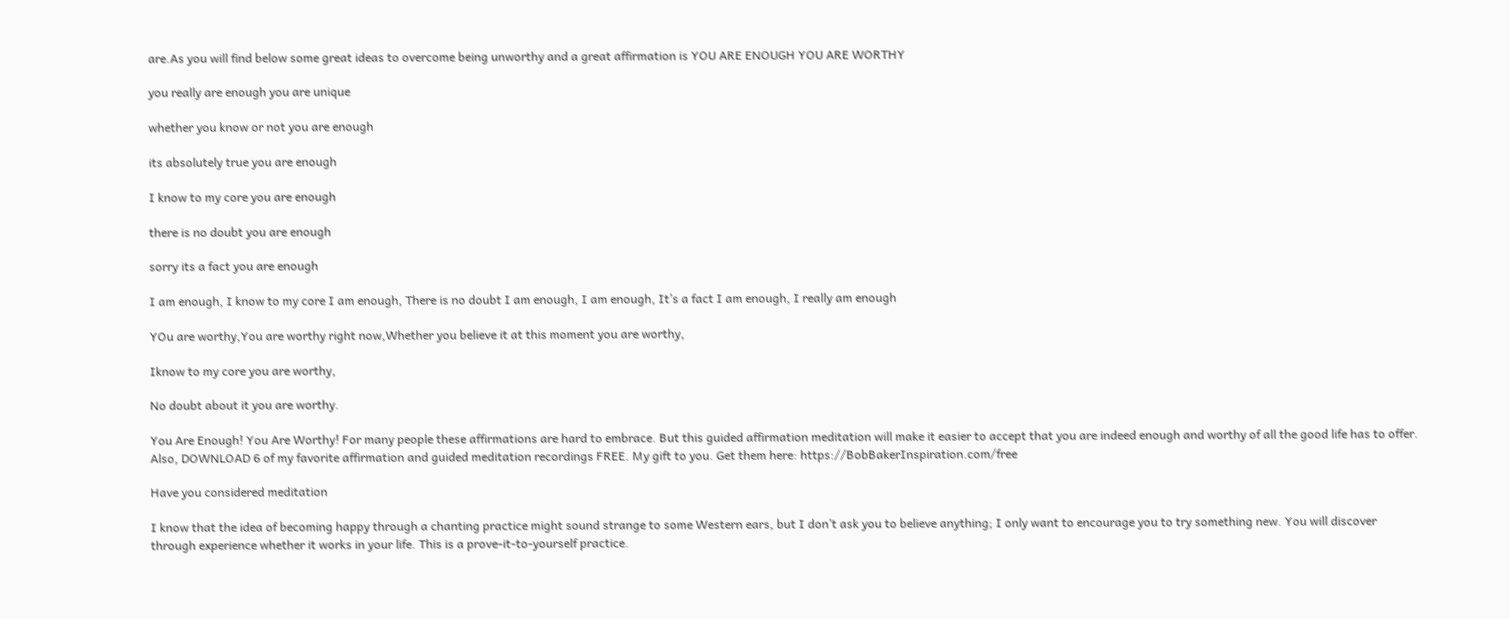are.As you will find below some great ideas to overcome being unworthy and a great affirmation is YOU ARE ENOUGH YOU ARE WORTHY

you really are enough you are unique

whether you know or not you are enough

its absolutely true you are enough

I know to my core you are enough

there is no doubt you are enough

sorry its a fact you are enough

I am enough, I know to my core I am enough, There is no doubt I am enough, I am enough, It’s a fact I am enough, I really am enough

YOu are worthy,You are worthy right now,Whether you believe it at this moment you are worthy,

Iknow to my core you are worthy,

No doubt about it you are worthy.

You Are Enough! You Are Worthy! For many people these affirmations are hard to embrace. But this guided affirmation meditation will make it easier to accept that you are indeed enough and worthy of all the good life has to offer. Also, DOWNLOAD 6 of my favorite affirmation and guided meditation recordings FREE. My gift to you. Get them here: https://BobBakerInspiration.com/free

Have you considered meditation

I know that the idea of becoming happy through a chanting practice might sound strange to some Western ears, but I don’t ask you to believe anything; I only want to encourage you to try something new. You will discover through experience whether it works in your life. This is a prove-it-to-yourself practice.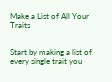Make a List of All Your Traits


Start by making a list of every single trait you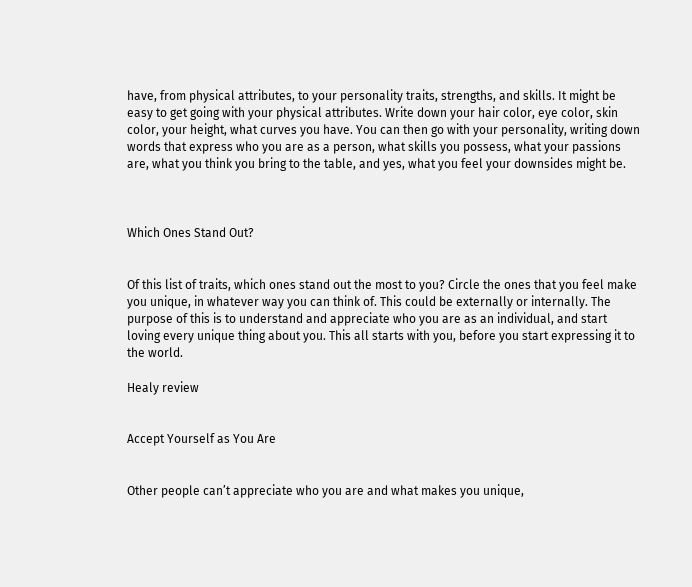have, from physical attributes, to your personality traits, strengths, and skills. It might be easy to get going with your physical attributes. Write down your hair color, eye color, skin color, your height, what curves you have. You can then go with your personality, writing down words that express who you are as a person, what skills you possess, what your passions are, what you think you bring to the table, and yes, what you feel your downsides might be.



Which Ones Stand Out?


Of this list of traits, which ones stand out the most to you? Circle the ones that you feel make you unique, in whatever way you can think of. This could be externally or internally. The purpose of this is to understand and appreciate who you are as an individual, and start loving every unique thing about you. This all starts with you, before you start expressing it to the world.

Healy review


Accept Yourself as You Are


Other people can’t appreciate who you are and what makes you unique,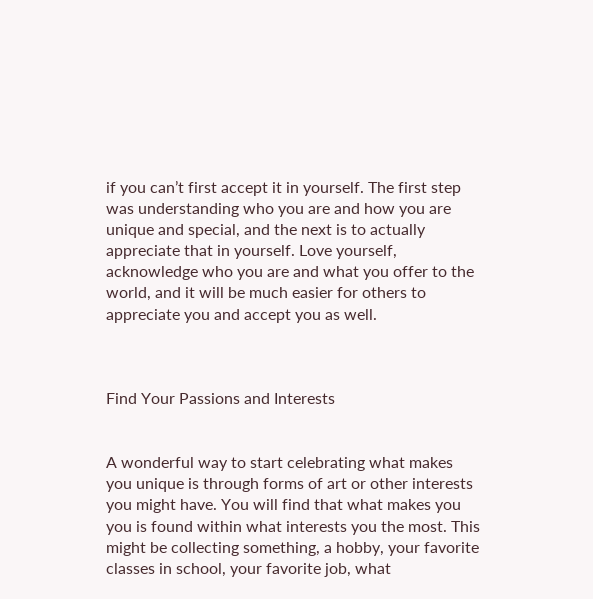if you can’t first accept it in yourself. The first step was understanding who you are and how you are unique and special, and the next is to actually appreciate that in yourself. Love yourself, acknowledge who you are and what you offer to the world, and it will be much easier for others to appreciate you and accept you as well.



Find Your Passions and Interests


A wonderful way to start celebrating what makes you unique is through forms of art or other interests you might have. You will find that what makes you you is found within what interests you the most. This might be collecting something, a hobby, your favorite classes in school, your favorite job, what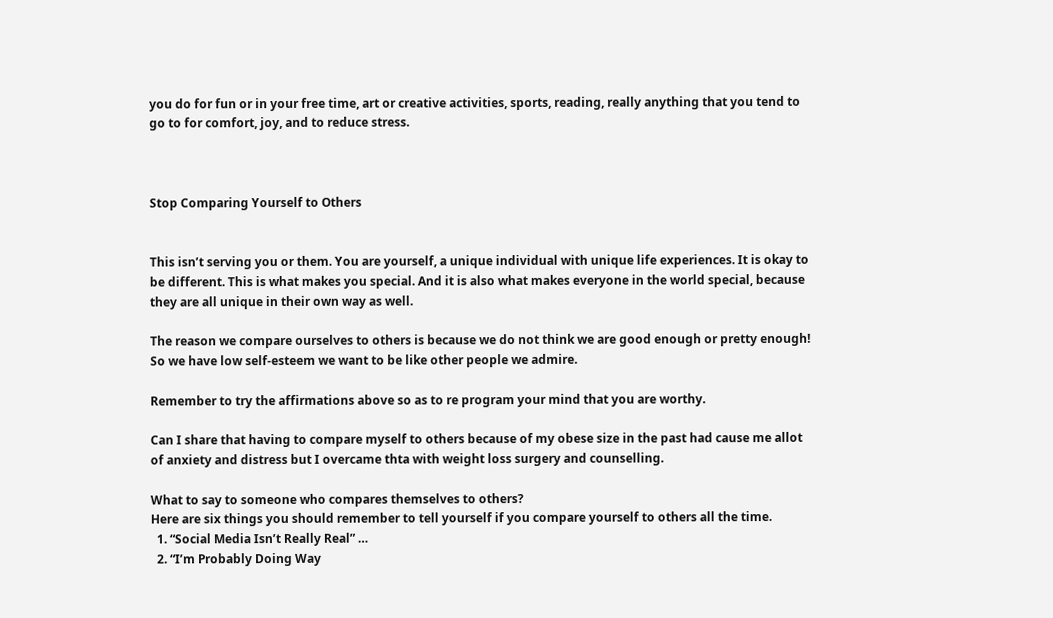you do for fun or in your free time, art or creative activities, sports, reading, really anything that you tend to go to for comfort, joy, and to reduce stress.



Stop Comparing Yourself to Others


This isn’t serving you or them. You are yourself, a unique individual with unique life experiences. It is okay to be different. This is what makes you special. And it is also what makes everyone in the world special, because they are all unique in their own way as well.

The reason we compare ourselves to others is because we do not think we are good enough or pretty enough! So we have low self-esteem we want to be like other people we admire.

Remember to try the affirmations above so as to re program your mind that you are worthy.

Can I share that having to compare myself to others because of my obese size in the past had cause me allot of anxiety and distress but I overcame thta with weight loss surgery and counselling.

What to say to someone who compares themselves to others?
Here are six things you should remember to tell yourself if you compare yourself to others all the time.
  1. “Social Media Isn’t Really Real” …
  2. “I’m Probably Doing Way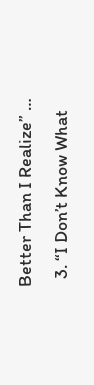Better Than I Realize” …
  3. “I Don’t Know What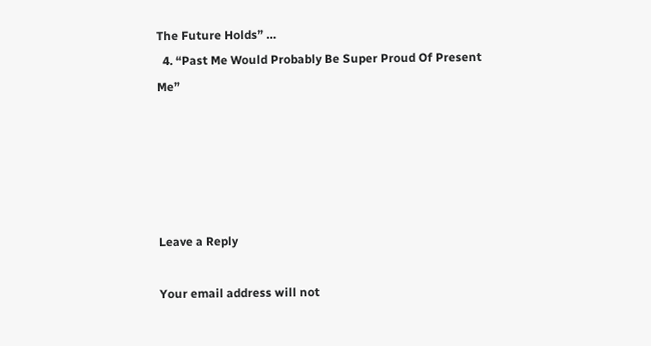The Future Holds” …
  4. “Past Me Would Probably Be Super Proud Of Present Me”





Leave a Reply

Your email address will not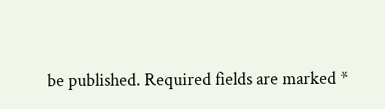be published. Required fields are marked *